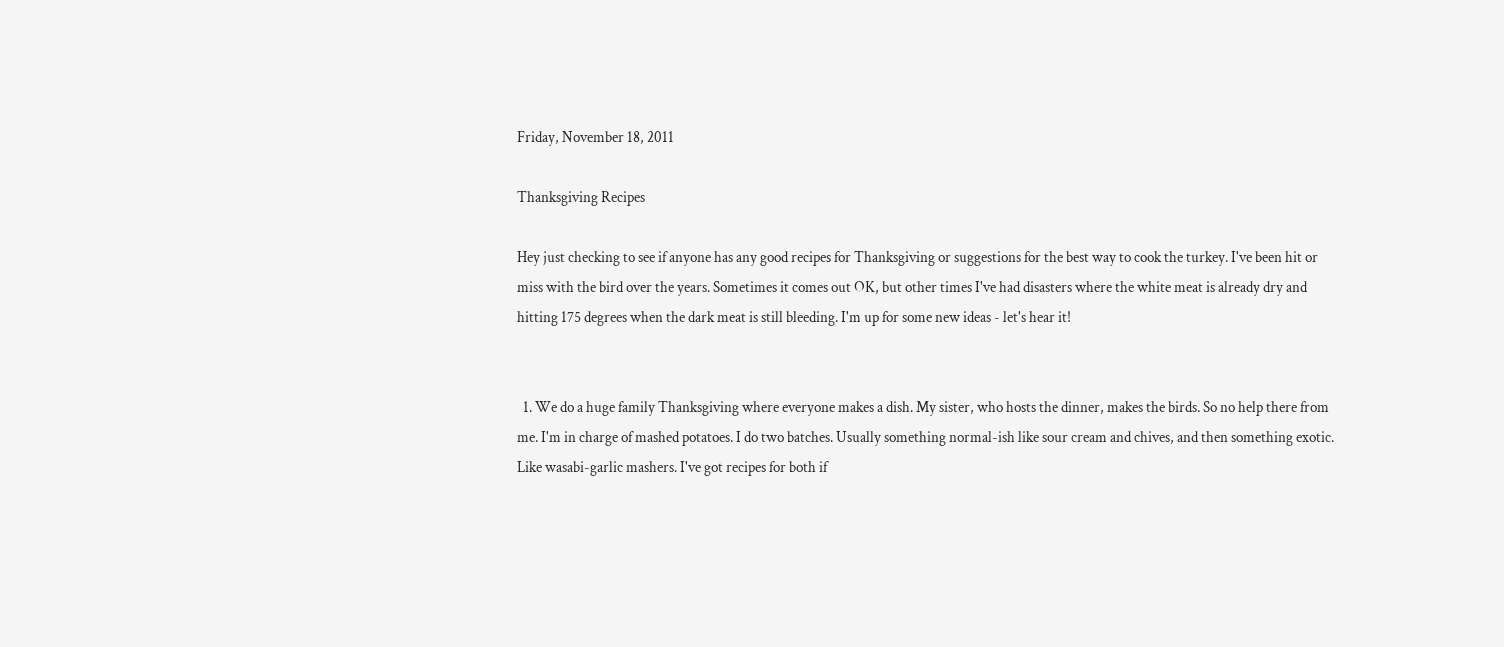Friday, November 18, 2011

Thanksgiving Recipes

Hey just checking to see if anyone has any good recipes for Thanksgiving or suggestions for the best way to cook the turkey. I've been hit or miss with the bird over the years. Sometimes it comes out OK, but other times I've had disasters where the white meat is already dry and hitting 175 degrees when the dark meat is still bleeding. I'm up for some new ideas - let's hear it!


  1. We do a huge family Thanksgiving where everyone makes a dish. My sister, who hosts the dinner, makes the birds. So no help there from me. I'm in charge of mashed potatoes. I do two batches. Usually something normal-ish like sour cream and chives, and then something exotic. Like wasabi-garlic mashers. I've got recipes for both if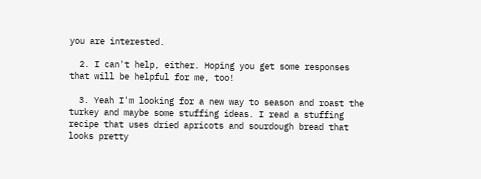you are interested.

  2. I can't help, either. Hoping you get some responses that will be helpful for me, too!

  3. Yeah I'm looking for a new way to season and roast the turkey and maybe some stuffing ideas. I read a stuffing recipe that uses dried apricots and sourdough bread that looks pretty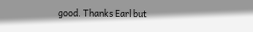good. Thanks Earl but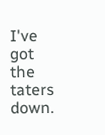I've got the taters down.